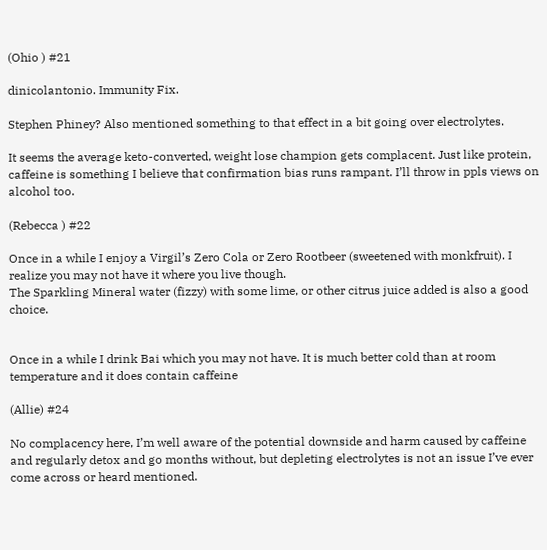(Ohio ) #21

dinicolantonio. Immunity Fix.

Stephen Phiney? Also mentioned something to that effect in a bit going over electrolytes.

It seems the average keto-converted, weight lose champion gets complacent. Just like protein, caffeine is something I believe that confirmation bias runs rampant. I’ll throw in ppls views on alcohol too.

(Rebecca ) #22

Once in a while I enjoy a Virgil’s Zero Cola or Zero Rootbeer (sweetened with monkfruit). I realize you may not have it where you live though.
The Sparkling Mineral water (fizzy) with some lime, or other citrus juice added is also a good choice.


Once in a while I drink Bai which you may not have. It is much better cold than at room temperature and it does contain caffeine

(Allie) #24

No complacency here, I’m well aware of the potential downside and harm caused by caffeine and regularly detox and go months without, but depleting electrolytes is not an issue I’ve ever come across or heard mentioned.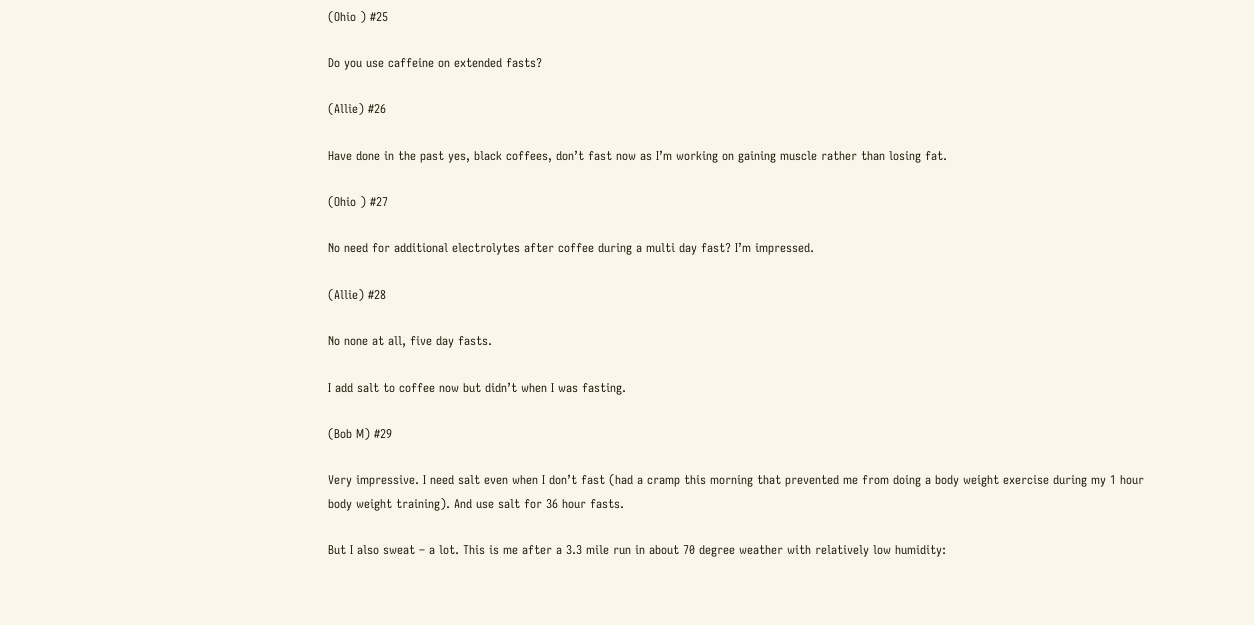(Ohio ) #25

Do you use caffeine on extended fasts?

(Allie) #26

Have done in the past yes, black coffees, don’t fast now as I’m working on gaining muscle rather than losing fat.

(Ohio ) #27

No need for additional electrolytes after coffee during a multi day fast? I’m impressed.

(Allie) #28

No none at all, five day fasts.

I add salt to coffee now but didn’t when I was fasting.

(Bob M) #29

Very impressive. I need salt even when I don’t fast (had a cramp this morning that prevented me from doing a body weight exercise during my 1 hour body weight training). And use salt for 36 hour fasts.

But I also sweat – a lot. This is me after a 3.3 mile run in about 70 degree weather with relatively low humidity: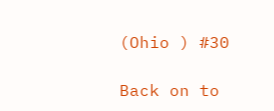(Ohio ) #30

Back on to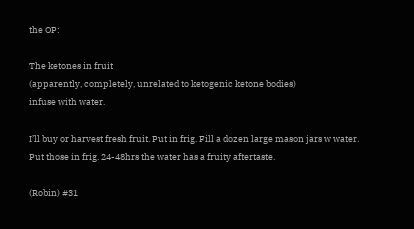the OP:

The ketones in fruit
(apparently, completely, unrelated to ketogenic ketone bodies)
infuse with water.

I’ll buy or harvest fresh fruit. Put in frig. Fill a dozen large mason jars w water. Put those in frig. 24-48hrs the water has a fruity aftertaste.

(Robin) #31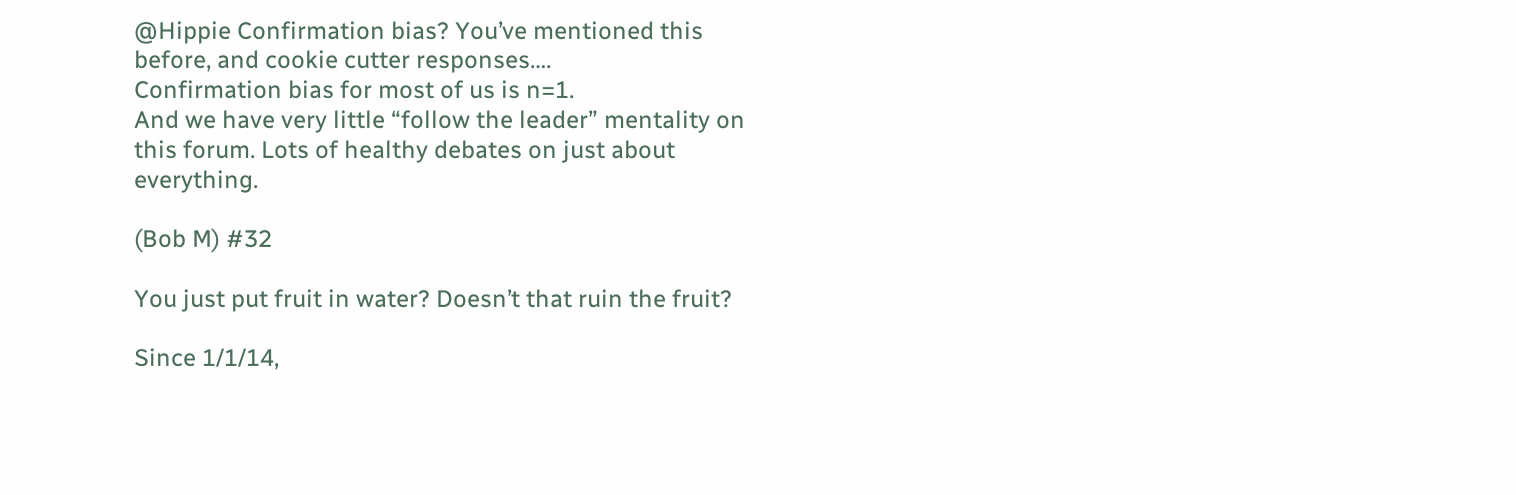@Hippie Confirmation bias? You’ve mentioned this before, and cookie cutter responses….
Confirmation bias for most of us is n=1.
And we have very little “follow the leader” mentality on this forum. Lots of healthy debates on just about everything.

(Bob M) #32

You just put fruit in water? Doesn’t that ruin the fruit?

Since 1/1/14,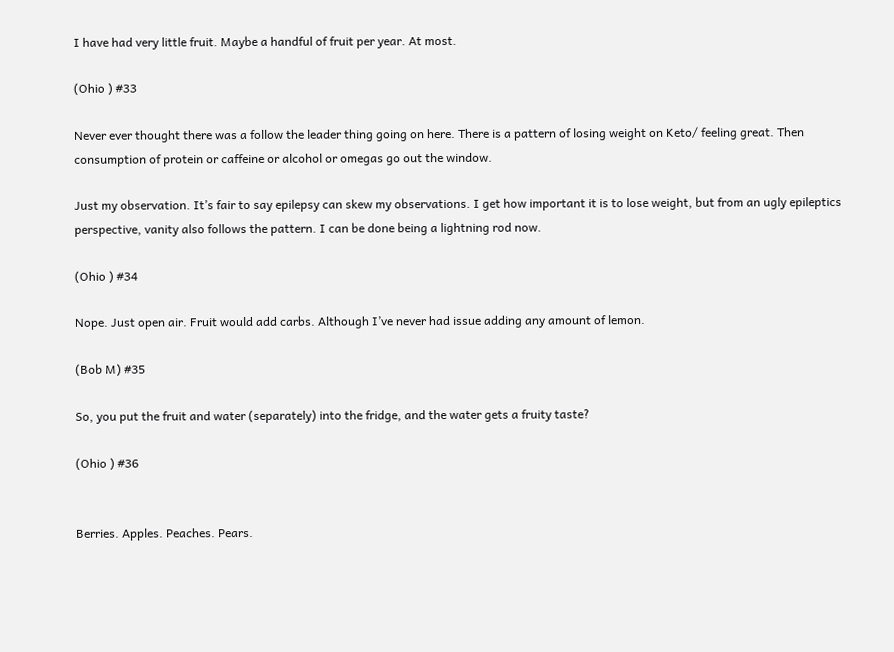I have had very little fruit. Maybe a handful of fruit per year. At most.

(Ohio ) #33

Never ever thought there was a follow the leader thing going on here. There is a pattern of losing weight on Keto/ feeling great. Then consumption of protein or caffeine or alcohol or omegas go out the window.

Just my observation. It’s fair to say epilepsy can skew my observations. I get how important it is to lose weight, but from an ugly epileptics perspective, vanity also follows the pattern. I can be done being a lightning rod now.

(Ohio ) #34

Nope. Just open air. Fruit would add carbs. Although I’ve never had issue adding any amount of lemon.

(Bob M) #35

So, you put the fruit and water (separately) into the fridge, and the water gets a fruity taste?

(Ohio ) #36


Berries. Apples. Peaches. Pears.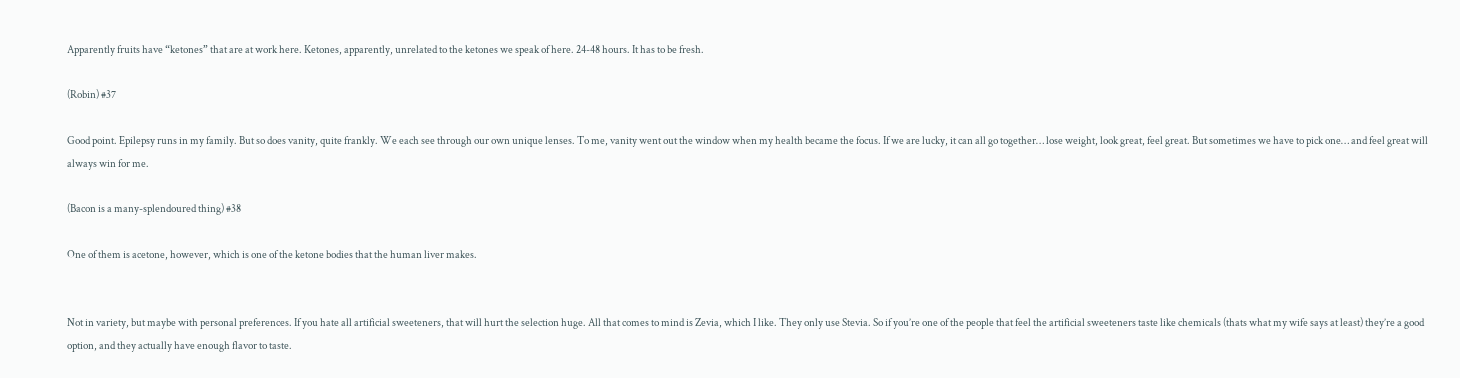Apparently fruits have “ketones” that are at work here. Ketones, apparently, unrelated to the ketones we speak of here. 24-48 hours. It has to be fresh.

(Robin) #37

Good point. Epilepsy runs in my family. But so does vanity, quite frankly. We each see through our own unique lenses. To me, vanity went out the window when my health became the focus. If we are lucky, it can all go together… lose weight, look great, feel great. But sometimes we have to pick one… and feel great will always win for me.

(Bacon is a many-splendoured thing) #38

One of them is acetone, however, which is one of the ketone bodies that the human liver makes.


Not in variety, but maybe with personal preferences. If you hate all artificial sweeteners, that will hurt the selection huge. All that comes to mind is Zevia, which I like. They only use Stevia. So if you’re one of the people that feel the artificial sweeteners taste like chemicals (thats what my wife says at least) they’re a good option, and they actually have enough flavor to taste.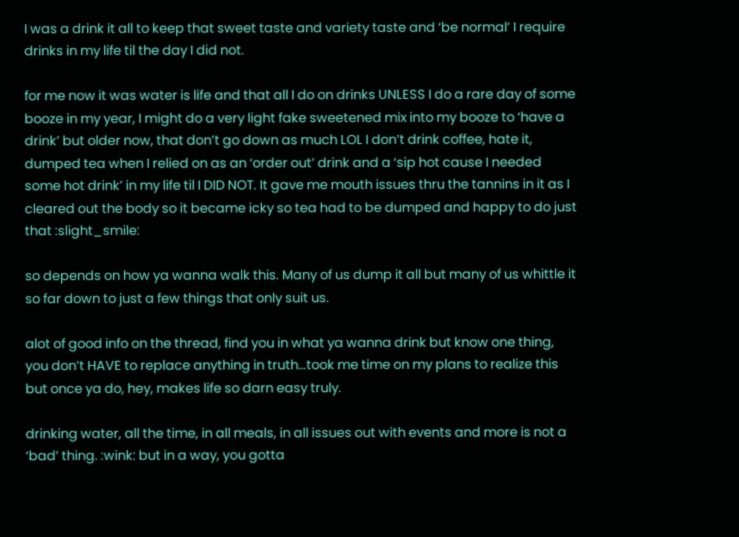I was a drink it all to keep that sweet taste and variety taste and ‘be normal’ I require drinks in my life til the day I did not.

for me now it was water is life and that all I do on drinks UNLESS I do a rare day of some booze in my year, I might do a very light fake sweetened mix into my booze to ‘have a drink’ but older now, that don’t go down as much LOL I don’t drink coffee, hate it, dumped tea when I relied on as an ‘order out’ drink and a ‘sip hot cause I needed some hot drink’ in my life til I DID NOT. It gave me mouth issues thru the tannins in it as I cleared out the body so it became icky so tea had to be dumped and happy to do just that :slight_smile:

so depends on how ya wanna walk this. Many of us dump it all but many of us whittle it so far down to just a few things that only suit us.

alot of good info on the thread, find you in what ya wanna drink but know one thing, you don’t HAVE to replace anything in truth…took me time on my plans to realize this but once ya do, hey, makes life so darn easy truly.

drinking water, all the time, in all meals, in all issues out with events and more is not a ‘bad’ thing. :wink: but in a way, you gotta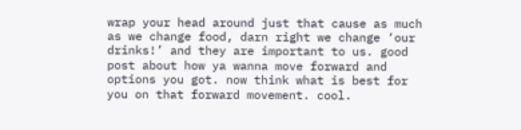wrap your head around just that cause as much as we change food, darn right we change ‘our drinks!’ and they are important to us. good post about how ya wanna move forward and options you got. now think what is best for you on that forward movement. cool.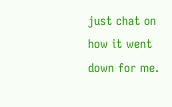just chat on how it went down for me.